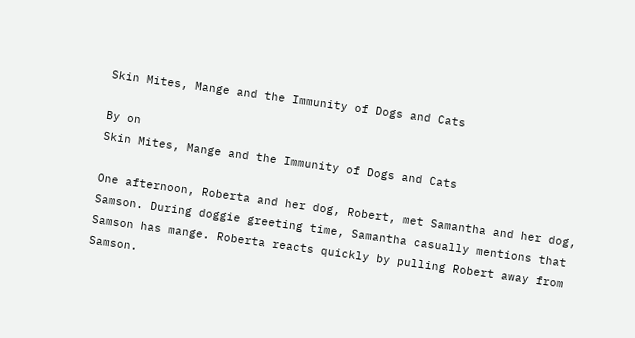Skin Mites, Mange and the Immunity of Dogs and Cats

By on
Skin Mites, Mange and the Immunity of Dogs and Cats

One afternoon, Roberta and her dog, Robert, met Samantha and her dog, Samson. During doggie greeting time, Samantha casually mentions that Samson has mange. Roberta reacts quickly by pulling Robert away from Samson.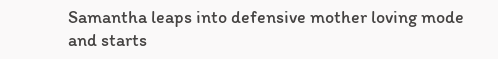Samantha leaps into defensive mother loving mode and starts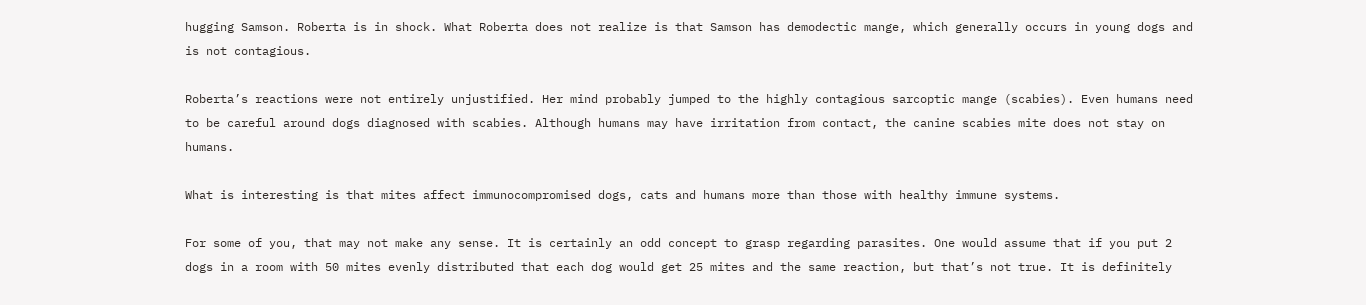hugging Samson. Roberta is in shock. What Roberta does not realize is that Samson has demodectic mange, which generally occurs in young dogs and is not contagious.

Roberta’s reactions were not entirely unjustified. Her mind probably jumped to the highly contagious sarcoptic mange (scabies). Even humans need to be careful around dogs diagnosed with scabies. Although humans may have irritation from contact, the canine scabies mite does not stay on humans.

What is interesting is that mites affect immunocompromised dogs, cats and humans more than those with healthy immune systems.

For some of you, that may not make any sense. It is certainly an odd concept to grasp regarding parasites. One would assume that if you put 2 dogs in a room with 50 mites evenly distributed that each dog would get 25 mites and the same reaction, but that’s not true. It is definitely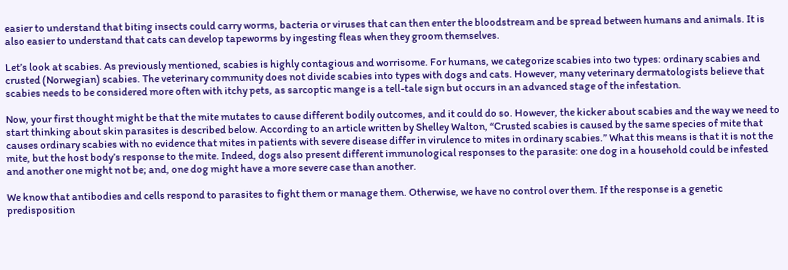easier to understand that biting insects could carry worms, bacteria or viruses that can then enter the bloodstream and be spread between humans and animals. It is also easier to understand that cats can develop tapeworms by ingesting fleas when they groom themselves.

Let’s look at scabies. As previously mentioned, scabies is highly contagious and worrisome. For humans, we categorize scabies into two types: ordinary scabies and crusted (Norwegian) scabies. The veterinary community does not divide scabies into types with dogs and cats. However, many veterinary dermatologists believe that scabies needs to be considered more often with itchy pets, as sarcoptic mange is a tell-tale sign but occurs in an advanced stage of the infestation.

Now, your first thought might be that the mite mutates to cause different bodily outcomes, and it could do so. However, the kicker about scabies and the way we need to start thinking about skin parasites is described below. According to an article written by Shelley Walton, “Crusted scabies is caused by the same species of mite that causes ordinary scabies with no evidence that mites in patients with severe disease differ in virulence to mites in ordinary scabies.” What this means is that it is not the mite, but the host body’s response to the mite. Indeed, dogs also present different immunological responses to the parasite: one dog in a household could be infested and another one might not be; and, one dog might have a more severe case than another.

We know that antibodies and cells respond to parasites to fight them or manage them. Otherwise, we have no control over them. If the response is a genetic predisposition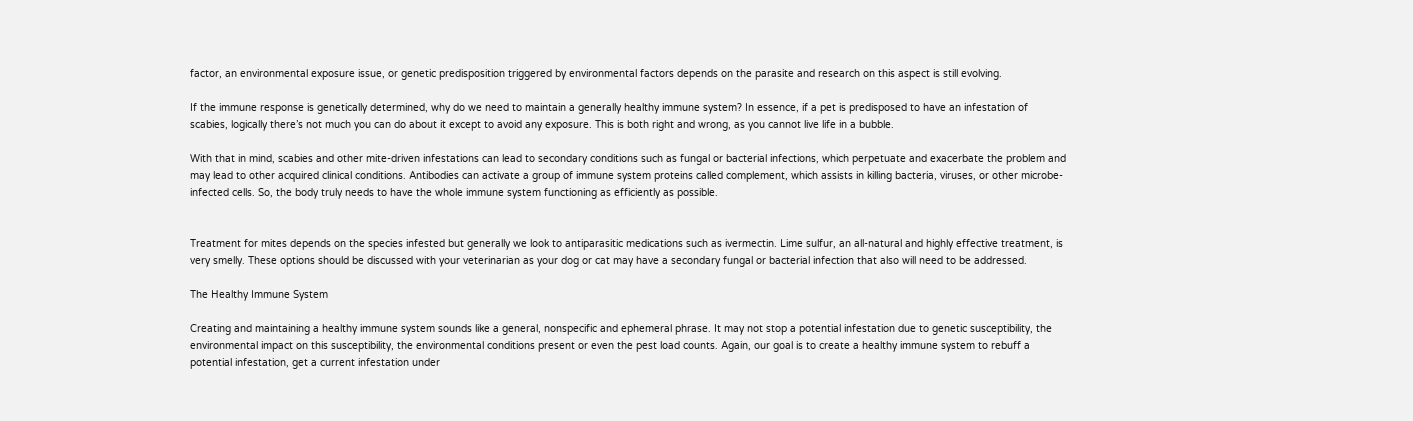factor, an environmental exposure issue, or genetic predisposition triggered by environmental factors depends on the parasite and research on this aspect is still evolving.

If the immune response is genetically determined, why do we need to maintain a generally healthy immune system? In essence, if a pet is predisposed to have an infestation of scabies, logically there’s not much you can do about it except to avoid any exposure. This is both right and wrong, as you cannot live life in a bubble.

With that in mind, scabies and other mite-driven infestations can lead to secondary conditions such as fungal or bacterial infections, which perpetuate and exacerbate the problem and may lead to other acquired clinical conditions. Antibodies can activate a group of immune system proteins called complement, which assists in killing bacteria, viruses, or other microbe-infected cells. So, the body truly needs to have the whole immune system functioning as efficiently as possible.


Treatment for mites depends on the species infested but generally we look to antiparasitic medications such as ivermectin. Lime sulfur, an all-natural and highly effective treatment, is very smelly. These options should be discussed with your veterinarian as your dog or cat may have a secondary fungal or bacterial infection that also will need to be addressed.

The Healthy Immune System

Creating and maintaining a healthy immune system sounds like a general, nonspecific and ephemeral phrase. It may not stop a potential infestation due to genetic susceptibility, the environmental impact on this susceptibility, the environmental conditions present or even the pest load counts. Again, our goal is to create a healthy immune system to rebuff a potential infestation, get a current infestation under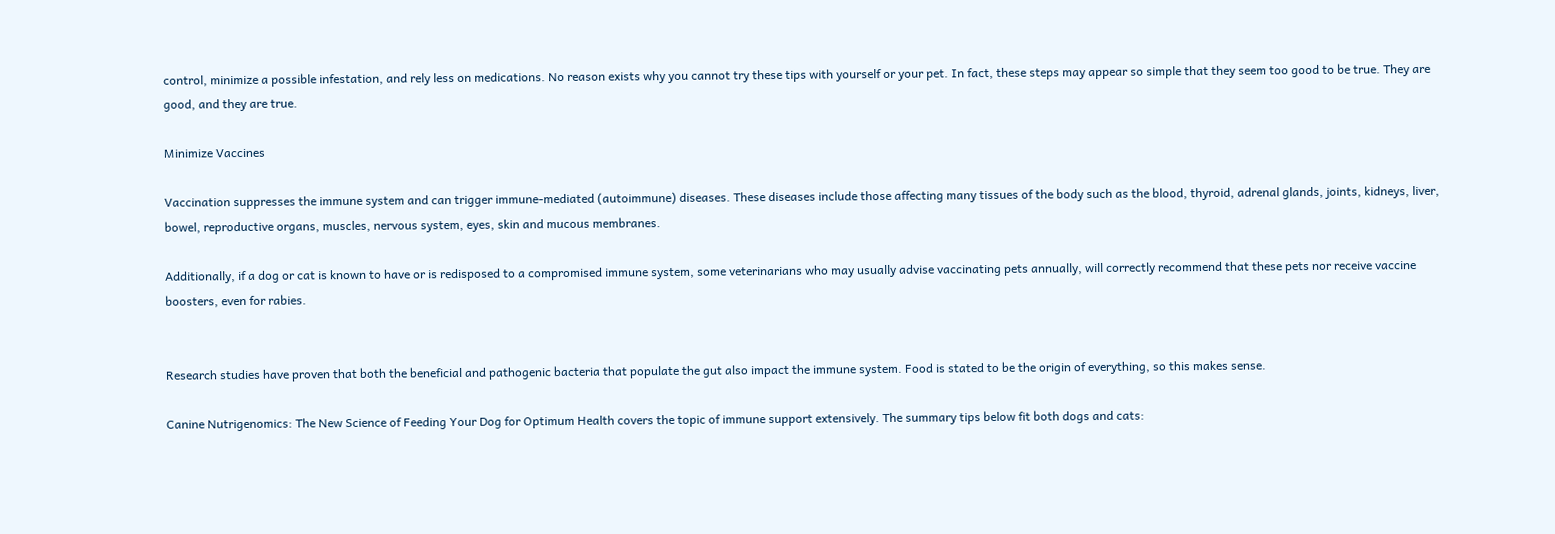control, minimize a possible infestation, and rely less on medications. No reason exists why you cannot try these tips with yourself or your pet. In fact, these steps may appear so simple that they seem too good to be true. They are good, and they are true.

Minimize Vaccines

Vaccination suppresses the immune system and can trigger immune-mediated (autoimmune) diseases. These diseases include those affecting many tissues of the body such as the blood, thyroid, adrenal glands, joints, kidneys, liver, bowel, reproductive organs, muscles, nervous system, eyes, skin and mucous membranes.

Additionally, if a dog or cat is known to have or is redisposed to a compromised immune system, some veterinarians who may usually advise vaccinating pets annually, will correctly recommend that these pets nor receive vaccine boosters, even for rabies.


Research studies have proven that both the beneficial and pathogenic bacteria that populate the gut also impact the immune system. Food is stated to be the origin of everything, so this makes sense.

Canine Nutrigenomics: The New Science of Feeding Your Dog for Optimum Health covers the topic of immune support extensively. The summary tips below fit both dogs and cats: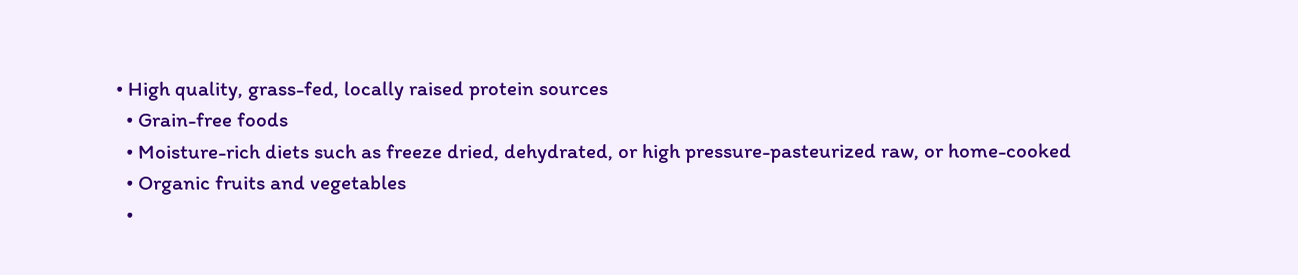• High quality, grass-fed, locally raised protein sources
  • Grain-free foods
  • Moisture-rich diets such as freeze dried, dehydrated, or high pressure-pasteurized raw, or home-cooked
  • Organic fruits and vegetables
  •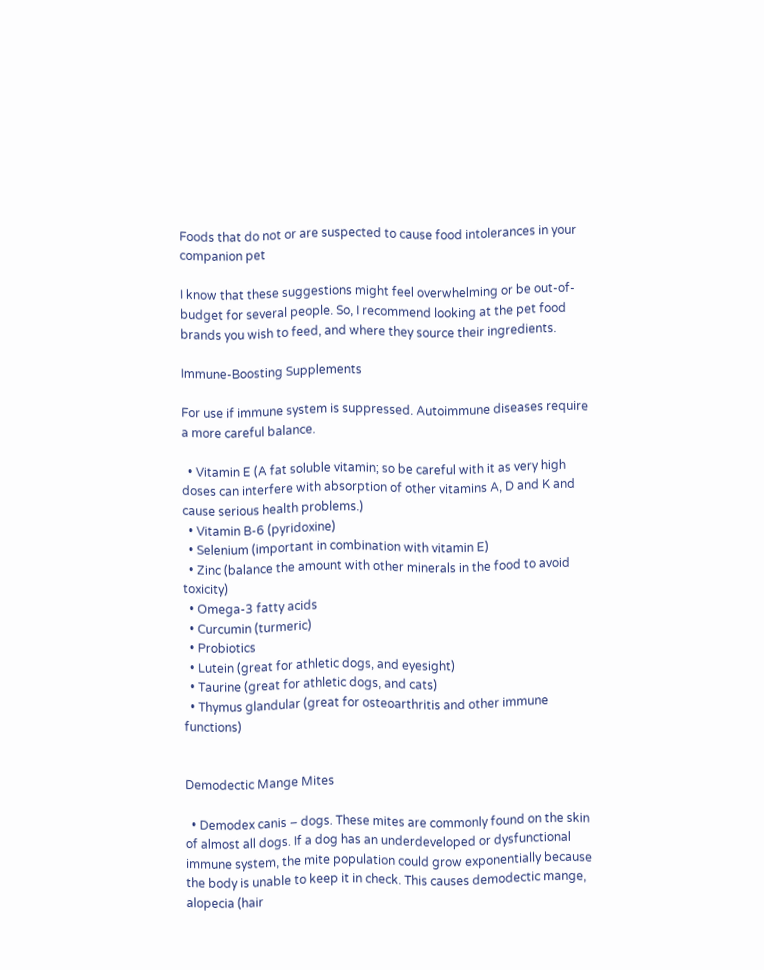Foods that do not or are suspected to cause food intolerances in your companion pet

I know that these suggestions might feel overwhelming or be out-of-budget for several people. So, I recommend looking at the pet food brands you wish to feed, and where they source their ingredients.

Immune-Boosting Supplements

For use if immune system is suppressed. Autoimmune diseases require a more careful balance.

  • Vitamin E (A fat soluble vitamin; so be careful with it as very high doses can interfere with absorption of other vitamins A, D and K and cause serious health problems.)
  • Vitamin B-6 (pyridoxine)
  • Selenium (important in combination with vitamin E)
  • Zinc (balance the amount with other minerals in the food to avoid toxicity)
  • Omega-3 fatty acids
  • Curcumin (turmeric)
  • Probiotics
  • Lutein (great for athletic dogs, and eyesight)
  • Taurine (great for athletic dogs, and cats)
  • Thymus glandular (great for osteoarthritis and other immune functions)


Demodectic Mange Mites

  • Demodex canis – dogs. These mites are commonly found on the skin of almost all dogs. If a dog has an underdeveloped or dysfunctional immune system, the mite population could grow exponentially because the body is unable to keep it in check. This causes demodectic mange, alopecia (hair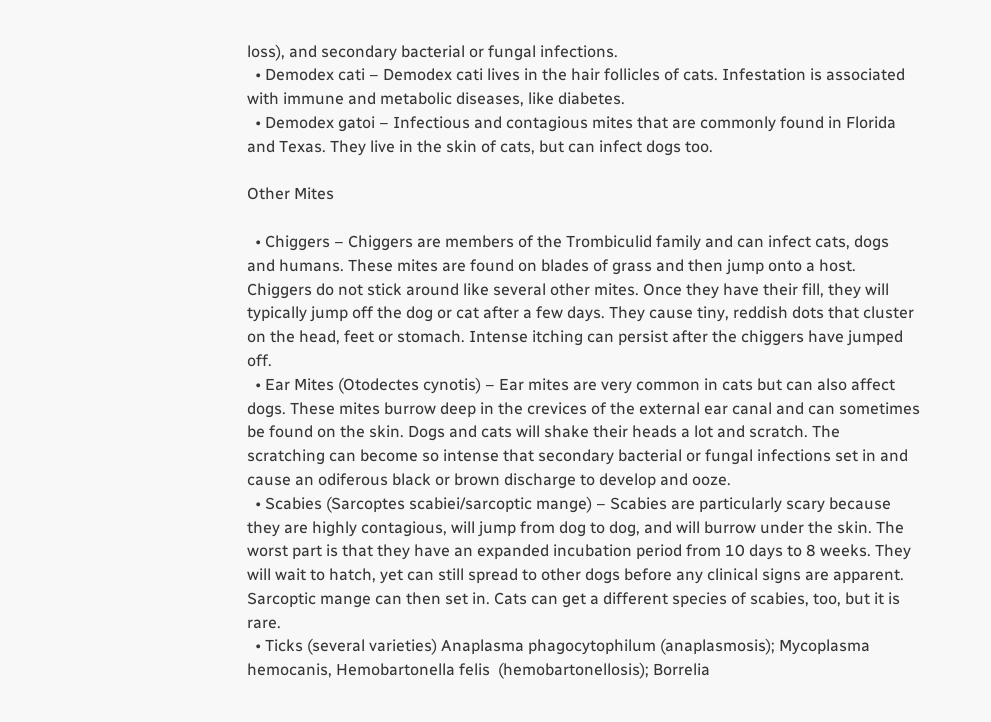loss), and secondary bacterial or fungal infections.
  • Demodex cati – Demodex cati lives in the hair follicles of cats. Infestation is associated with immune and metabolic diseases, like diabetes.
  • Demodex gatoi – Infectious and contagious mites that are commonly found in Florida and Texas. They live in the skin of cats, but can infect dogs too.

Other Mites

  • Chiggers – Chiggers are members of the Trombiculid family and can infect cats, dogs and humans. These mites are found on blades of grass and then jump onto a host. Chiggers do not stick around like several other mites. Once they have their fill, they will typically jump off the dog or cat after a few days. They cause tiny, reddish dots that cluster on the head, feet or stomach. Intense itching can persist after the chiggers have jumped off.
  • Ear Mites (Otodectes cynotis) – Ear mites are very common in cats but can also affect dogs. These mites burrow deep in the crevices of the external ear canal and can sometimes be found on the skin. Dogs and cats will shake their heads a lot and scratch. The scratching can become so intense that secondary bacterial or fungal infections set in and cause an odiferous black or brown discharge to develop and ooze.
  • Scabies (Sarcoptes scabiei/sarcoptic mange) – Scabies are particularly scary because they are highly contagious, will jump from dog to dog, and will burrow under the skin. The worst part is that they have an expanded incubation period from 10 days to 8 weeks. They will wait to hatch, yet can still spread to other dogs before any clinical signs are apparent. Sarcoptic mange can then set in. Cats can get a different species of scabies, too, but it is rare.
  • Ticks (several varieties) Anaplasma phagocytophilum (anaplasmosis); Mycoplasma hemocanis, Hemobartonella felis  (hemobartonellosis); Borrelia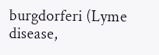burgdorferi (Lyme disease,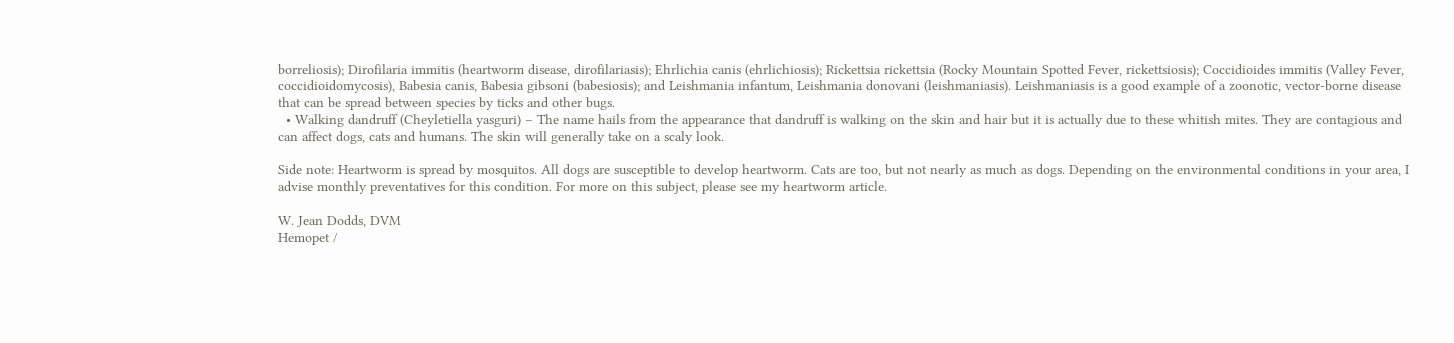borreliosis); Dirofilaria immitis (heartworm disease, dirofilariasis); Ehrlichia canis (ehrlichiosis); Rickettsia rickettsia (Rocky Mountain Spotted Fever, rickettsiosis); Coccidioides immitis (Valley Fever, coccidioidomycosis), Babesia canis, Babesia gibsoni (babesiosis); and Leishmania infantum, Leishmania donovani (leishmaniasis). Leishmaniasis is a good example of a zoonotic, vector-borne disease that can be spread between species by ticks and other bugs.
  • Walking dandruff (Cheyletiella yasguri) – The name hails from the appearance that dandruff is walking on the skin and hair but it is actually due to these whitish mites. They are contagious and can affect dogs, cats and humans. The skin will generally take on a scaly look.

Side note: Heartworm is spread by mosquitos. All dogs are susceptible to develop heartworm. Cats are too, but not nearly as much as dogs. Depending on the environmental conditions in your area, I advise monthly preventatives for this condition. For more on this subject, please see my heartworm article.

W. Jean Dodds, DVM
Hemopet /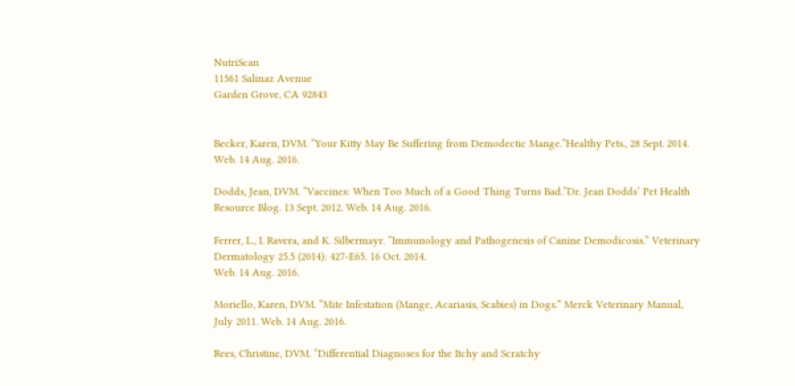NutriScan
11561 Salinaz Avenue
Garden Grove, CA 92843


Becker, Karen, DVM. “Your Kitty May Be Suffering from Demodectic Mange.”Healthy Pets., 28 Sept. 2014. Web. 14 Aug. 2016.

Dodds, Jean, DVM. “Vaccines: When Too Much of a Good Thing Turns Bad.”Dr. Jean Dodds’ Pet Health Resource Blog. 13 Sept. 2012. Web. 14 Aug. 2016.

Ferrer, L., I. Ravera, and K. Silbermayr. “Immunology and Pathogenesis of Canine Demodicosis.” Veterinary Dermatology 25.5 (2014): 427-E65. 16 Oct. 2014.
Web. 14 Aug. 2016.

Moriello, Karen, DVM. “Mite Infestation (Mange, Acariasis, Scabies) in Dogs.” Merck Veterinary Manual, July 2011. Web. 14 Aug. 2016.

Rees, Christine, DVM. “Differential Diagnoses for the Itchy and Scratchy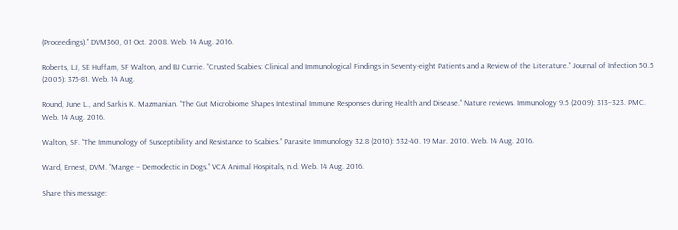(Proceedings).” DVM360, 01 Oct. 2008. Web. 14 Aug. 2016.

Roberts, LJ, SE Huffam, SF Walton, and BJ Currie. “Crusted Scabies: Clinical and Immunological Findings in Seventy-eight Patients and a Review of the Literature.” Journal of Infection 50.5 (2005): 375-81. Web. 14 Aug.

Round, June L., and Sarkis K. Mazmanian. “The Gut Microbiome Shapes Intestinal Immune Responses during Health and Disease.” Nature reviews. Immunology 9.5 (2009): 313–323. PMC. Web. 14 Aug. 2016.

Walton, SF. “The Immunology of Susceptibility and Resistance to Scabies.” Parasite Immunology 32.8 (2010): 532-40. 19 Mar. 2010. Web. 14 Aug. 2016.

Ward, Ernest, DVM. “Mange – Demodectic in Dogs.” VCA Animal Hospitals, n.d. Web. 14 Aug. 2016.

Share this message: